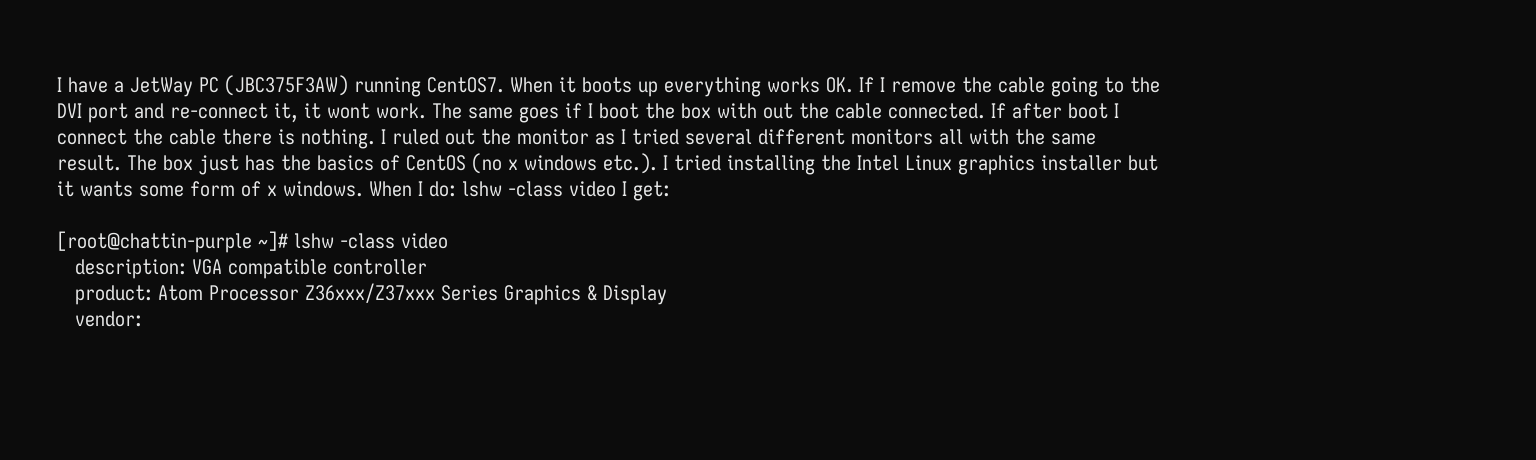I have a JetWay PC (JBC375F3AW) running CentOS7. When it boots up everything works OK. If I remove the cable going to the DVI port and re-connect it, it wont work. The same goes if I boot the box with out the cable connected. If after boot I connect the cable there is nothing. I ruled out the monitor as I tried several different monitors all with the same result. The box just has the basics of CentOS (no x windows etc.). I tried installing the Intel Linux graphics installer but it wants some form of x windows. When I do: lshw -class video I get:

[root@chattin-purple ~]# lshw -class video
   description: VGA compatible controller
   product: Atom Processor Z36xxx/Z37xxx Series Graphics & Display
   vendor: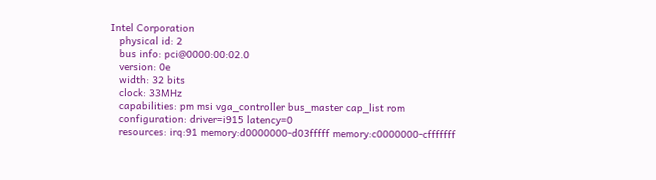Intel Corporation
   physical id: 2
   bus info: pci@0000:00:02.0
   version: 0e
   width: 32 bits
   clock: 33MHz
   capabilities: pm msi vga_controller bus_master cap_list rom
   configuration: driver=i915 latency=0
   resources: irq:91 memory:d0000000-d03fffff memory:c0000000-cfffffff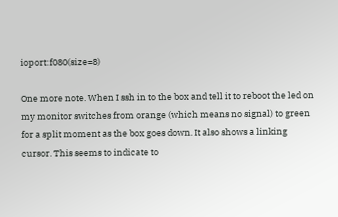ioport:f080(size=8)

One more note. When I ssh in to the box and tell it to reboot the led on my monitor switches from orange (which means no signal) to green for a split moment as the box goes down. It also shows a linking cursor. This seems to indicate to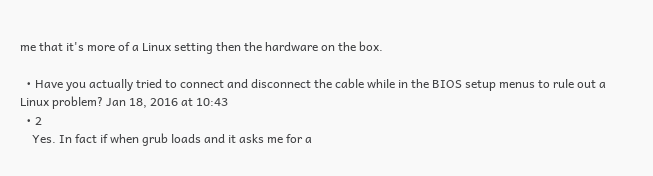me that it's more of a Linux setting then the hardware on the box.

  • Have you actually tried to connect and disconnect the cable while in the BIOS setup menus to rule out a Linux problem? Jan 18, 2016 at 10:43
  • 2
    Yes. In fact if when grub loads and it asks me for a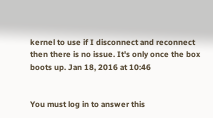kernel to use if I disconnect and reconnect then there is no issue. It's only once the box boots up. Jan 18, 2016 at 10:46


You must log in to answer this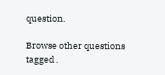question.

Browse other questions tagged .